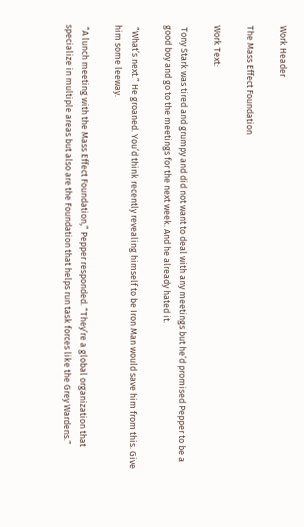Work Header

The Mass Effect Foundation

Work Text:

 Tony Stark was tired and grumpy and did not want to deal with any meetings but he’d promised Pepper to be a good boy and go to the meetings for the next week. And he already hated it.

 “What’s next.” He groaned. You’d think recently revealing himself to be Iron Man would save him from this. Give him some leeway.

 “A lunch meeting with the Mass Effect Foundation,” Pepper responded. “They’re a global organization that specialize in multiple areas but also are the Foundation that helps run task forces like the Grey Wardens.”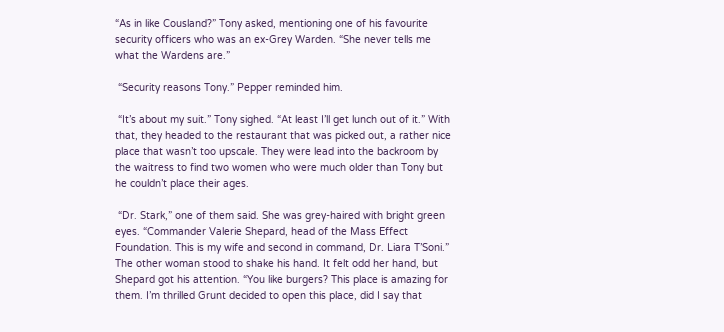“As in like Cousland?” Tony asked, mentioning one of his favourite security officers who was an ex-Grey Warden. “She never tells me what the Wardens are.”

 “Security reasons Tony.” Pepper reminded him.

 “It’s about my suit.” Tony sighed. “At least I’ll get lunch out of it.” With that, they headed to the restaurant that was picked out, a rather nice place that wasn’t too upscale. They were lead into the backroom by the waitress to find two women who were much older than Tony but he couldn’t place their ages.

 “Dr. Stark,” one of them said. She was grey-haired with bright green eyes. “Commander Valerie Shepard, head of the Mass Effect Foundation. This is my wife and second in command, Dr. Liara T’Soni.” The other woman stood to shake his hand. It felt odd her hand, but Shepard got his attention. “You like burgers? This place is amazing for them. I’m thrilled Grunt decided to open this place, did I say that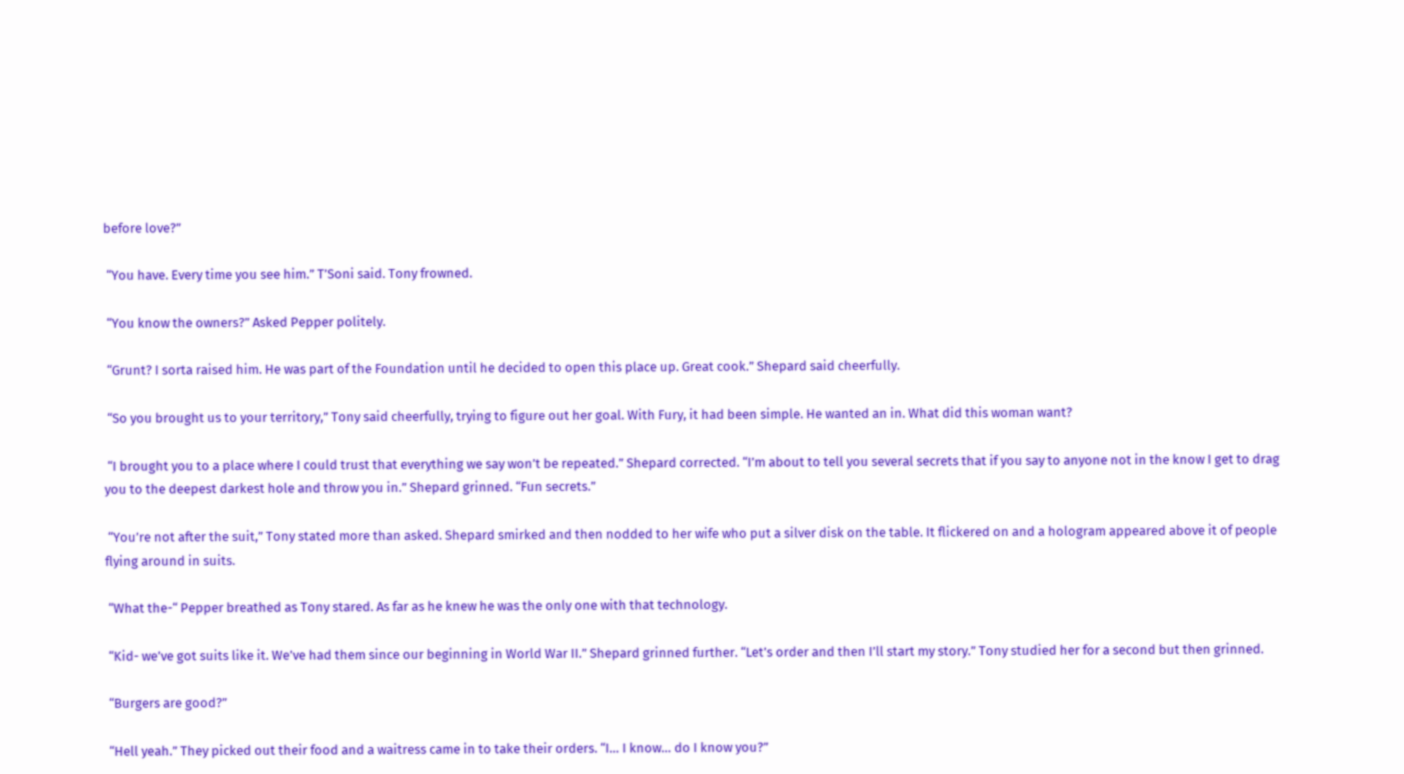before love?”

 “You have. Every time you see him.” T’Soni said. Tony frowned.

 “You know the owners?” Asked Pepper politely.

 “Grunt? I sorta raised him. He was part of the Foundation until he decided to open this place up. Great cook.” Shepard said cheerfully.

 “So you brought us to your territory,” Tony said cheerfully, trying to figure out her goal. With Fury, it had been simple. He wanted an in. What did this woman want?

 “I brought you to a place where I could trust that everything we say won’t be repeated.” Shepard corrected. “I’m about to tell you several secrets that if you say to anyone not in the know I get to drag you to the deepest darkest hole and throw you in.” Shepard grinned. “Fun secrets.”

 “You’re not after the suit,” Tony stated more than asked. Shepard smirked and then nodded to her wife who put a silver disk on the table. It flickered on and a hologram appeared above it of people flying around in suits.

 “What the-“ Pepper breathed as Tony stared. As far as he knew he was the only one with that technology.

 “Kid- we’ve got suits like it. We’ve had them since our beginning in World War II.” Shepard grinned further. “Let’s order and then I’ll start my story.” Tony studied her for a second but then grinned.

 “Burgers are good?”

 “Hell yeah.” They picked out their food and a waitress came in to take their orders. “I… I know… do I know you?”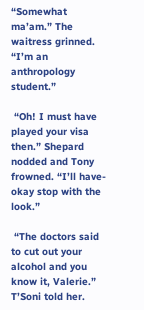“Somewhat ma’am.” The waitress grinned. “I’m an anthropology student.”

 “Oh! I must have played your visa then.” Shepard nodded and Tony frowned. “I’ll have- okay stop with the look.”

 “The doctors said to cut out your alcohol and you know it, Valerie.” T’Soni told her.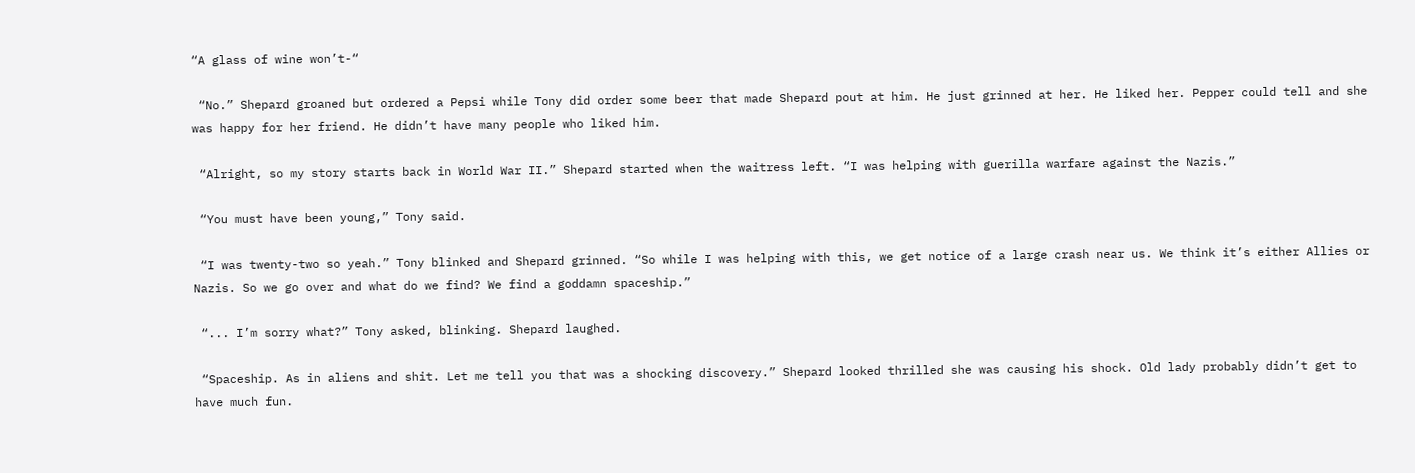“A glass of wine won’t-“

 “No.” Shepard groaned but ordered a Pepsi while Tony did order some beer that made Shepard pout at him. He just grinned at her. He liked her. Pepper could tell and she was happy for her friend. He didn’t have many people who liked him.

 “Alright, so my story starts back in World War II.” Shepard started when the waitress left. “I was helping with guerilla warfare against the Nazis.”

 “You must have been young,” Tony said.

 “I was twenty-two so yeah.” Tony blinked and Shepard grinned. “So while I was helping with this, we get notice of a large crash near us. We think it’s either Allies or Nazis. So we go over and what do we find? We find a goddamn spaceship.”

 “... I’m sorry what?” Tony asked, blinking. Shepard laughed.

 “Spaceship. As in aliens and shit. Let me tell you that was a shocking discovery.” Shepard looked thrilled she was causing his shock. Old lady probably didn’t get to have much fun.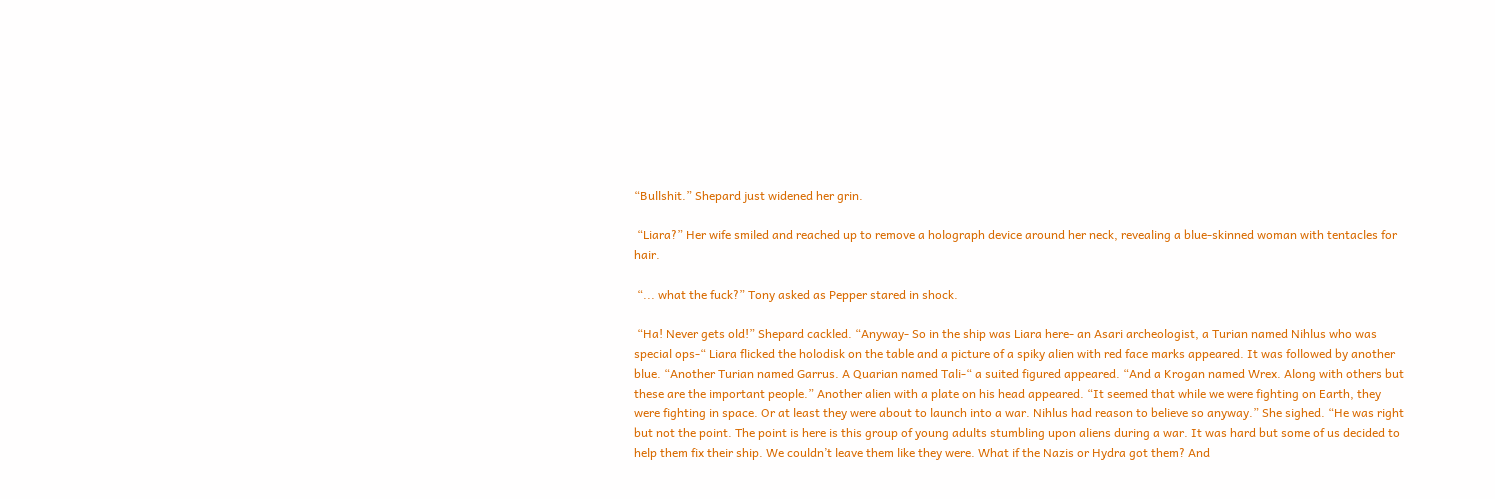“Bullshit.” Shepard just widened her grin.

 “Liara?” Her wife smiled and reached up to remove a holograph device around her neck, revealing a blue-skinned woman with tentacles for hair.

 “... what the fuck?” Tony asked as Pepper stared in shock.

 “Ha! Never gets old!” Shepard cackled. “Anyway- So in the ship was Liara here- an Asari archeologist, a Turian named Nihlus who was special ops-“ Liara flicked the holodisk on the table and a picture of a spiky alien with red face marks appeared. It was followed by another blue. “Another Turian named Garrus. A Quarian named Tali-“ a suited figured appeared. “And a Krogan named Wrex. Along with others but these are the important people.” Another alien with a plate on his head appeared. “It seemed that while we were fighting on Earth, they were fighting in space. Or at least they were about to launch into a war. Nihlus had reason to believe so anyway.” She sighed. “He was right but not the point. The point is here is this group of young adults stumbling upon aliens during a war. It was hard but some of us decided to help them fix their ship. We couldn’t leave them like they were. What if the Nazis or Hydra got them? And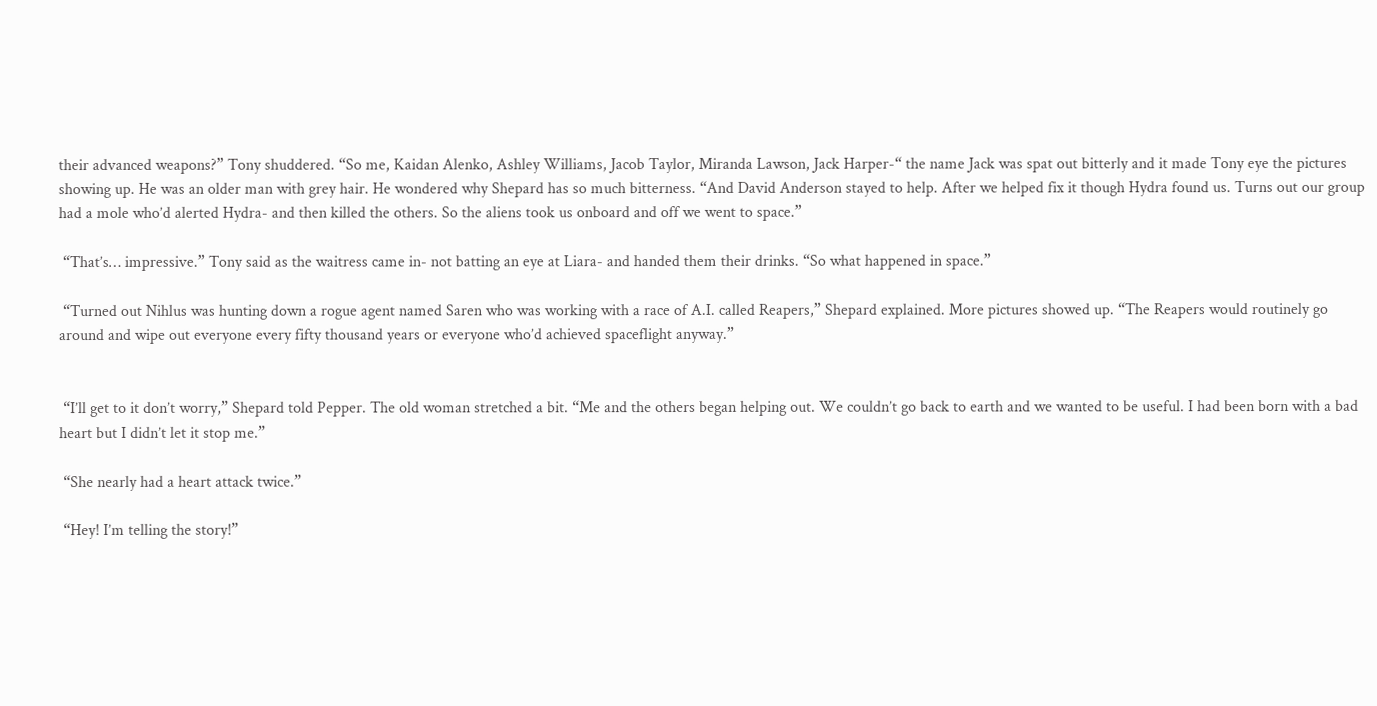their advanced weapons?” Tony shuddered. “So me, Kaidan Alenko, Ashley Williams, Jacob Taylor, Miranda Lawson, Jack Harper-“ the name Jack was spat out bitterly and it made Tony eye the pictures showing up. He was an older man with grey hair. He wondered why Shepard has so much bitterness. “And David Anderson stayed to help. After we helped fix it though Hydra found us. Turns out our group had a mole who’d alerted Hydra- and then killed the others. So the aliens took us onboard and off we went to space.”

 “That’s… impressive.” Tony said as the waitress came in- not batting an eye at Liara- and handed them their drinks. “So what happened in space.”

 “Turned out Nihlus was hunting down a rogue agent named Saren who was working with a race of A.I. called Reapers,” Shepard explained. More pictures showed up. “The Reapers would routinely go around and wipe out everyone every fifty thousand years or everyone who’d achieved spaceflight anyway.”


 “I’ll get to it don’t worry,” Shepard told Pepper. The old woman stretched a bit. “Me and the others began helping out. We couldn’t go back to earth and we wanted to be useful. I had been born with a bad heart but I didn’t let it stop me.”

 “She nearly had a heart attack twice.”

 “Hey! I’m telling the story!”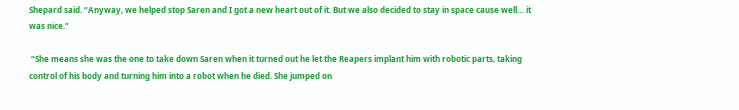Shepard said. “Anyway, we helped stop Saren and I got a new heart out of it. But we also decided to stay in space cause well… it was nice.”

 “She means she was the one to take down Saren when it turned out he let the Reapers implant him with robotic parts, taking control of his body and turning him into a robot when he died. She jumped on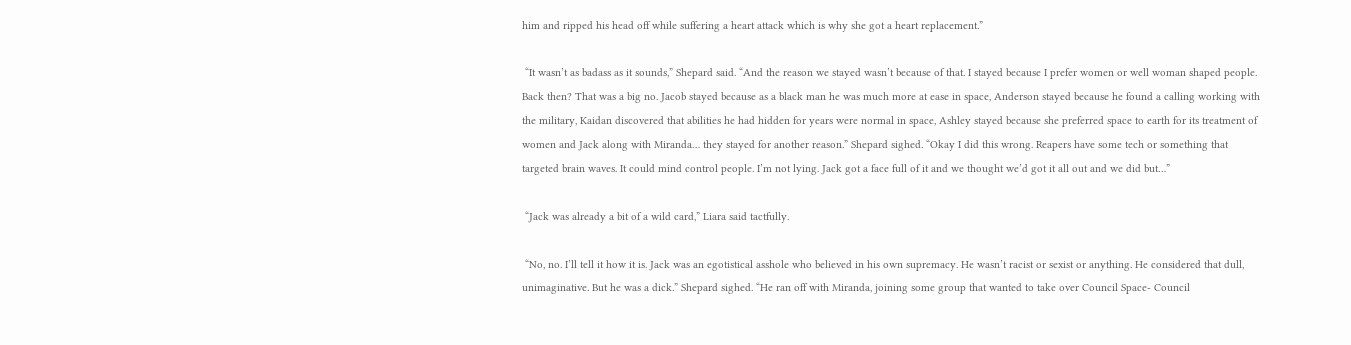him and ripped his head off while suffering a heart attack which is why she got a heart replacement.”

 “It wasn’t as badass as it sounds,” Shepard said. “And the reason we stayed wasn’t because of that. I stayed because I prefer women or well woman shaped people. Back then? That was a big no. Jacob stayed because as a black man he was much more at ease in space, Anderson stayed because he found a calling working with the military, Kaidan discovered that abilities he had hidden for years were normal in space, Ashley stayed because she preferred space to earth for its treatment of women and Jack along with Miranda… they stayed for another reason.” Shepard sighed. “Okay I did this wrong. Reapers have some tech or something that targeted brain waves. It could mind control people. I’m not lying. Jack got a face full of it and we thought we’d got it all out and we did but…”

 “Jack was already a bit of a wild card,” Liara said tactfully.

 “No, no. I’ll tell it how it is. Jack was an egotistical asshole who believed in his own supremacy. He wasn’t racist or sexist or anything. He considered that dull, unimaginative. But he was a dick.” Shepard sighed. “He ran off with Miranda, joining some group that wanted to take over Council Space- Council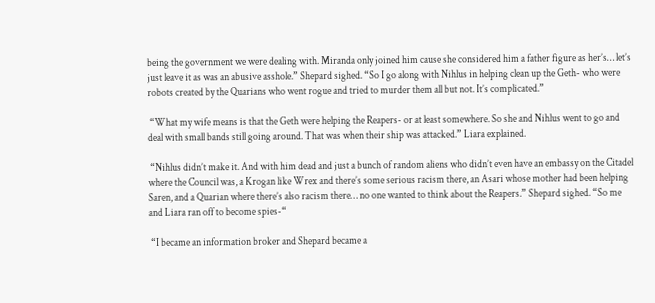being the government we were dealing with. Miranda only joined him cause she considered him a father figure as her’s… let’s just leave it as was an abusive asshole.” Shepard sighed. “So I go along with Nihlus in helping clean up the Geth- who were robots created by the Quarians who went rogue and tried to murder them all but not. It’s complicated.”

 “What my wife means is that the Geth were helping the Reapers- or at least somewhere. So she and Nihlus went to go and deal with small bands still going around. That was when their ship was attacked.” Liara explained.

 “Nihlus didn’t make it. And with him dead and just a bunch of random aliens who didn’t even have an embassy on the Citadel where the Council was, a Krogan like Wrex and there’s some serious racism there, an Asari whose mother had been helping Saren, and a Quarian where there’s also racism there… no one wanted to think about the Reapers.” Shepard sighed. “So me and Liara ran off to become spies-“

 “I became an information broker and Shepard became a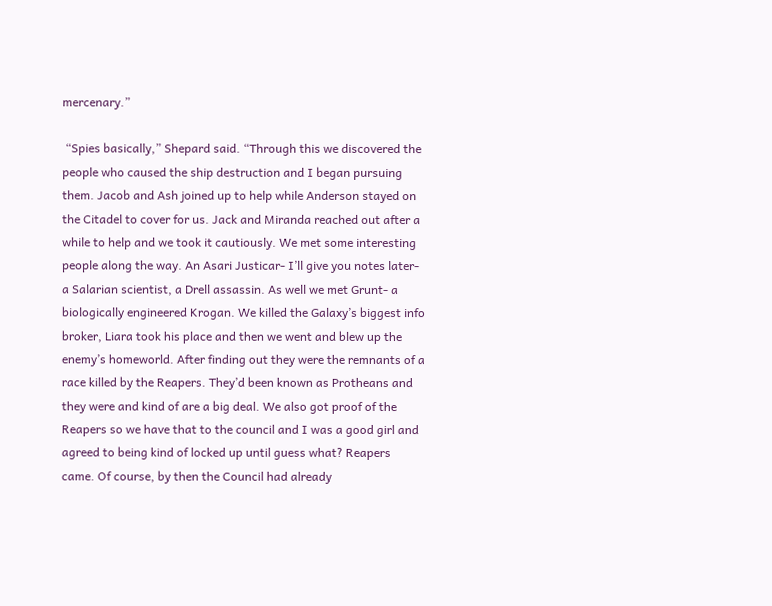mercenary.”

 “Spies basically,” Shepard said. “Through this we discovered the people who caused the ship destruction and I began pursuing them. Jacob and Ash joined up to help while Anderson stayed on the Citadel to cover for us. Jack and Miranda reached out after a while to help and we took it cautiously. We met some interesting people along the way. An Asari Justicar- I’ll give you notes later- a Salarian scientist, a Drell assassin. As well we met Grunt- a biologically engineered Krogan. We killed the Galaxy’s biggest info broker, Liara took his place and then we went and blew up the enemy’s homeworld. After finding out they were the remnants of a race killed by the Reapers. They’d been known as Protheans and they were and kind of are a big deal. We also got proof of the Reapers so we have that to the council and I was a good girl and agreed to being kind of locked up until guess what? Reapers came. Of course, by then the Council had already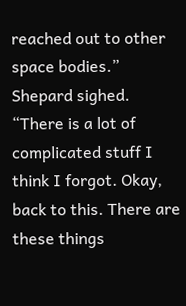reached out to other space bodies.” Shepard sighed. “There is a lot of complicated stuff I think I forgot. Okay, back to this. There are these things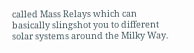called Mass Relays which can basically slingshot you to different solar systems around the Milky Way.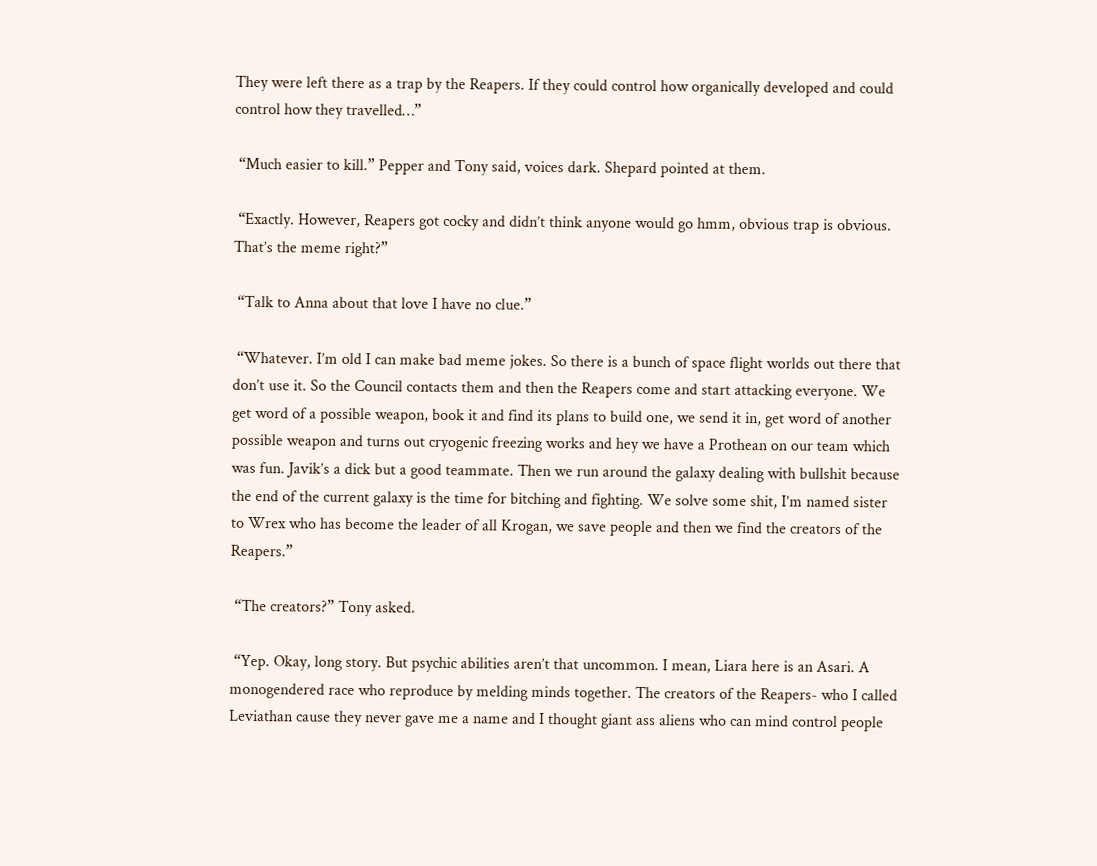They were left there as a trap by the Reapers. If they could control how organically developed and could control how they travelled…”

 “Much easier to kill.” Pepper and Tony said, voices dark. Shepard pointed at them.

 “Exactly. However, Reapers got cocky and didn’t think anyone would go hmm, obvious trap is obvious. That’s the meme right?”

 “Talk to Anna about that love I have no clue.”

 “Whatever. I’m old I can make bad meme jokes. So there is a bunch of space flight worlds out there that don’t use it. So the Council contacts them and then the Reapers come and start attacking everyone. We get word of a possible weapon, book it and find its plans to build one, we send it in, get word of another possible weapon and turns out cryogenic freezing works and hey we have a Prothean on our team which was fun. Javik’s a dick but a good teammate. Then we run around the galaxy dealing with bullshit because the end of the current galaxy is the time for bitching and fighting. We solve some shit, I’m named sister to Wrex who has become the leader of all Krogan, we save people and then we find the creators of the Reapers.”

 “The creators?” Tony asked.

 “Yep. Okay, long story. But psychic abilities aren’t that uncommon. I mean, Liara here is an Asari. A monogendered race who reproduce by melding minds together. The creators of the Reapers- who I called Leviathan cause they never gave me a name and I thought giant ass aliens who can mind control people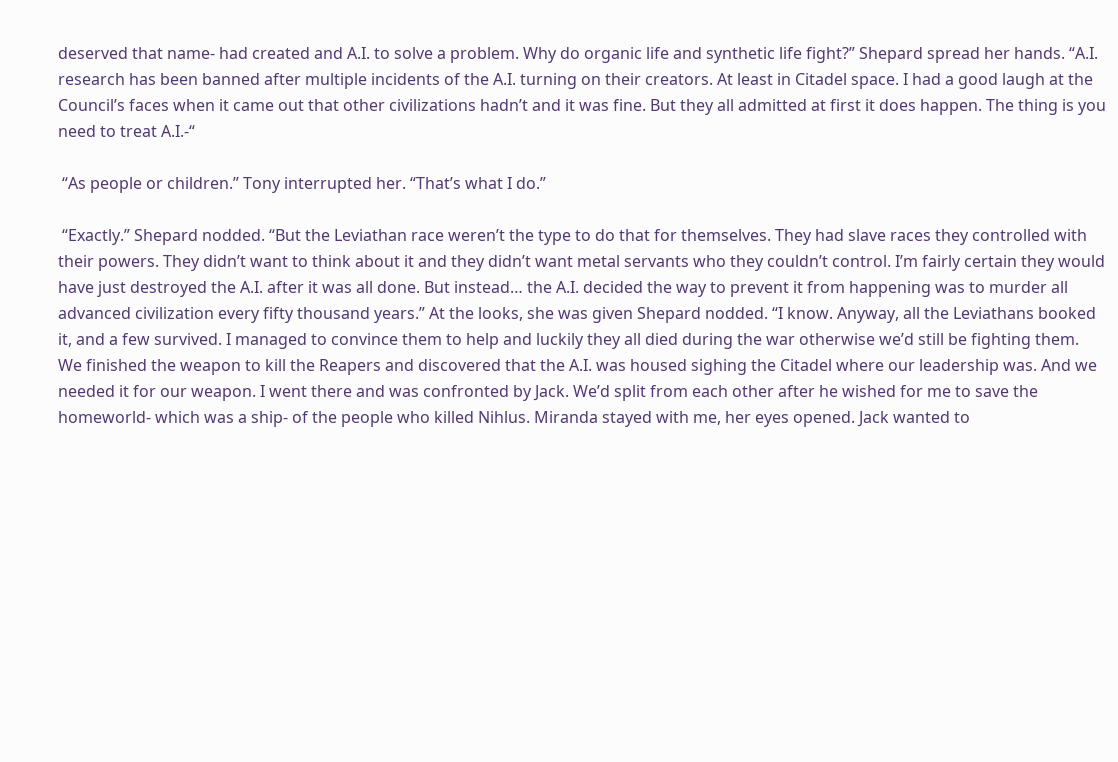deserved that name- had created and A.I. to solve a problem. Why do organic life and synthetic life fight?” Shepard spread her hands. “A.I. research has been banned after multiple incidents of the A.I. turning on their creators. At least in Citadel space. I had a good laugh at the Council’s faces when it came out that other civilizations hadn’t and it was fine. But they all admitted at first it does happen. The thing is you need to treat A.I.-“

 “As people or children.” Tony interrupted her. “That’s what I do.”

 “Exactly.” Shepard nodded. “But the Leviathan race weren’t the type to do that for themselves. They had slave races they controlled with their powers. They didn’t want to think about it and they didn’t want metal servants who they couldn’t control. I’m fairly certain they would have just destroyed the A.I. after it was all done. But instead… the A.I. decided the way to prevent it from happening was to murder all advanced civilization every fifty thousand years.” At the looks, she was given Shepard nodded. “I know. Anyway, all the Leviathans booked it, and a few survived. I managed to convince them to help and luckily they all died during the war otherwise we’d still be fighting them. We finished the weapon to kill the Reapers and discovered that the A.I. was housed sighing the Citadel where our leadership was. And we needed it for our weapon. I went there and was confronted by Jack. We’d split from each other after he wished for me to save the homeworld- which was a ship- of the people who killed Nihlus. Miranda stayed with me, her eyes opened. Jack wanted to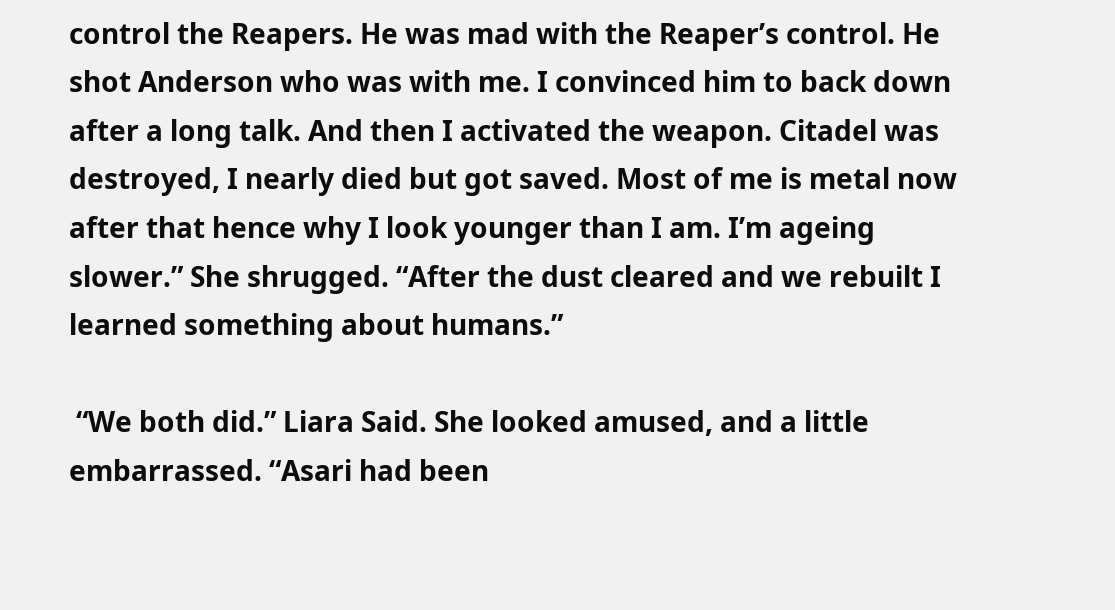control the Reapers. He was mad with the Reaper’s control. He shot Anderson who was with me. I convinced him to back down after a long talk. And then I activated the weapon. Citadel was destroyed, I nearly died but got saved. Most of me is metal now after that hence why I look younger than I am. I’m ageing slower.” She shrugged. “After the dust cleared and we rebuilt I learned something about humans.”

 “We both did.” Liara Said. She looked amused, and a little embarrassed. “Asari had been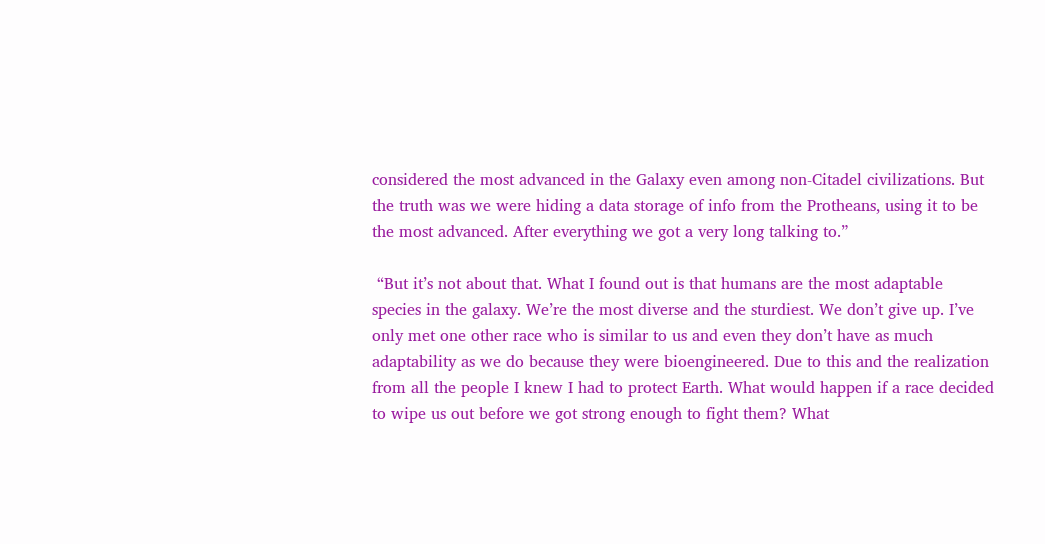considered the most advanced in the Galaxy even among non-Citadel civilizations. But the truth was we were hiding a data storage of info from the Protheans, using it to be the most advanced. After everything we got a very long talking to.”

 “But it’s not about that. What I found out is that humans are the most adaptable species in the galaxy. We’re the most diverse and the sturdiest. We don’t give up. I’ve only met one other race who is similar to us and even they don’t have as much adaptability as we do because they were bioengineered. Due to this and the realization from all the people I knew I had to protect Earth. What would happen if a race decided to wipe us out before we got strong enough to fight them? What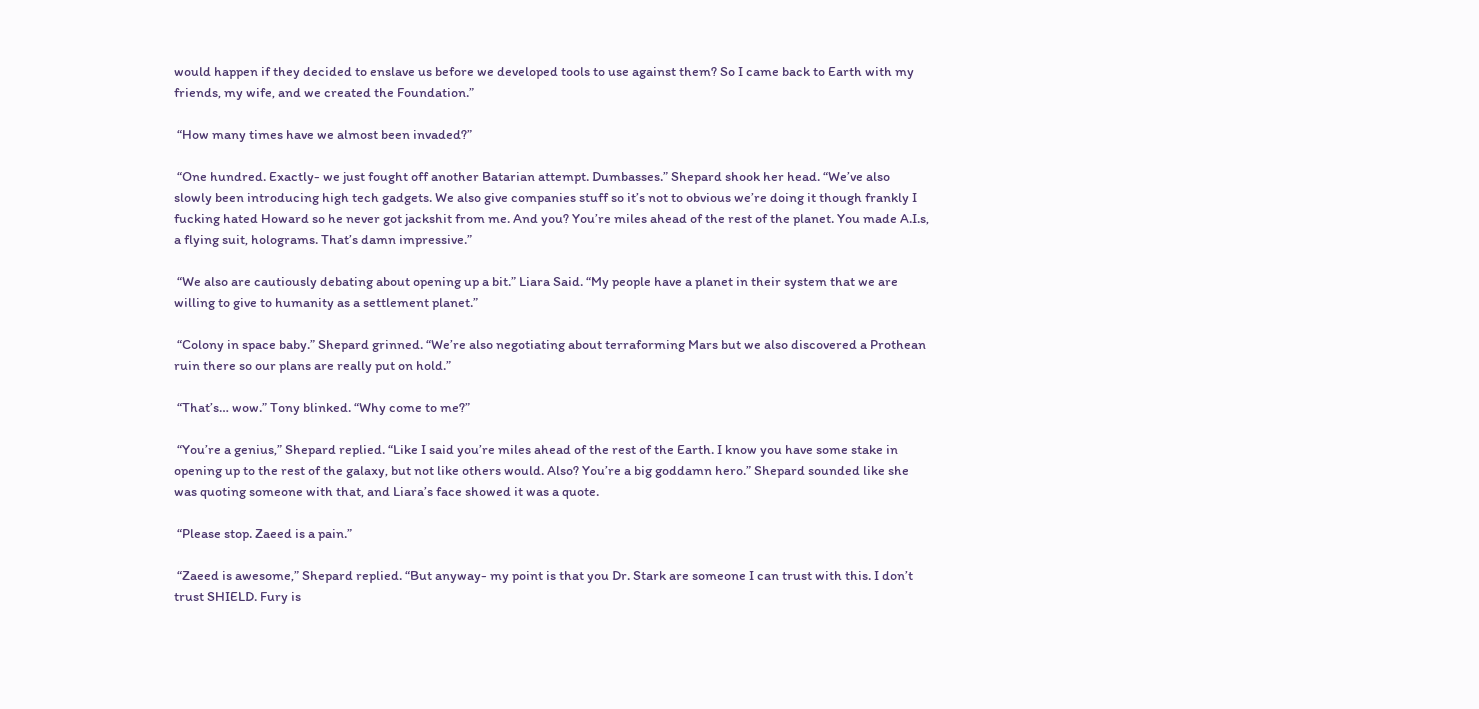would happen if they decided to enslave us before we developed tools to use against them? So I came back to Earth with my friends, my wife, and we created the Foundation.”

 “How many times have we almost been invaded?”

 “One hundred. Exactly- we just fought off another Batarian attempt. Dumbasses.” Shepard shook her head. “We’ve also slowly been introducing high tech gadgets. We also give companies stuff so it’s not to obvious we’re doing it though frankly I fucking hated Howard so he never got jackshit from me. And you? You’re miles ahead of the rest of the planet. You made A.I.s, a flying suit, holograms. That’s damn impressive.”

 “We also are cautiously debating about opening up a bit.” Liara Said. “My people have a planet in their system that we are willing to give to humanity as a settlement planet.”

 “Colony in space baby.” Shepard grinned. “We’re also negotiating about terraforming Mars but we also discovered a Prothean ruin there so our plans are really put on hold.”

 “That’s… wow.” Tony blinked. “Why come to me?”

 “You’re a genius,” Shepard replied. “Like I said you’re miles ahead of the rest of the Earth. I know you have some stake in opening up to the rest of the galaxy, but not like others would. Also? You’re a big goddamn hero.” Shepard sounded like she was quoting someone with that, and Liara’s face showed it was a quote.

 “Please stop. Zaeed is a pain.”

 “Zaeed is awesome,” Shepard replied. “But anyway- my point is that you Dr. Stark are someone I can trust with this. I don’t trust SHIELD. Fury is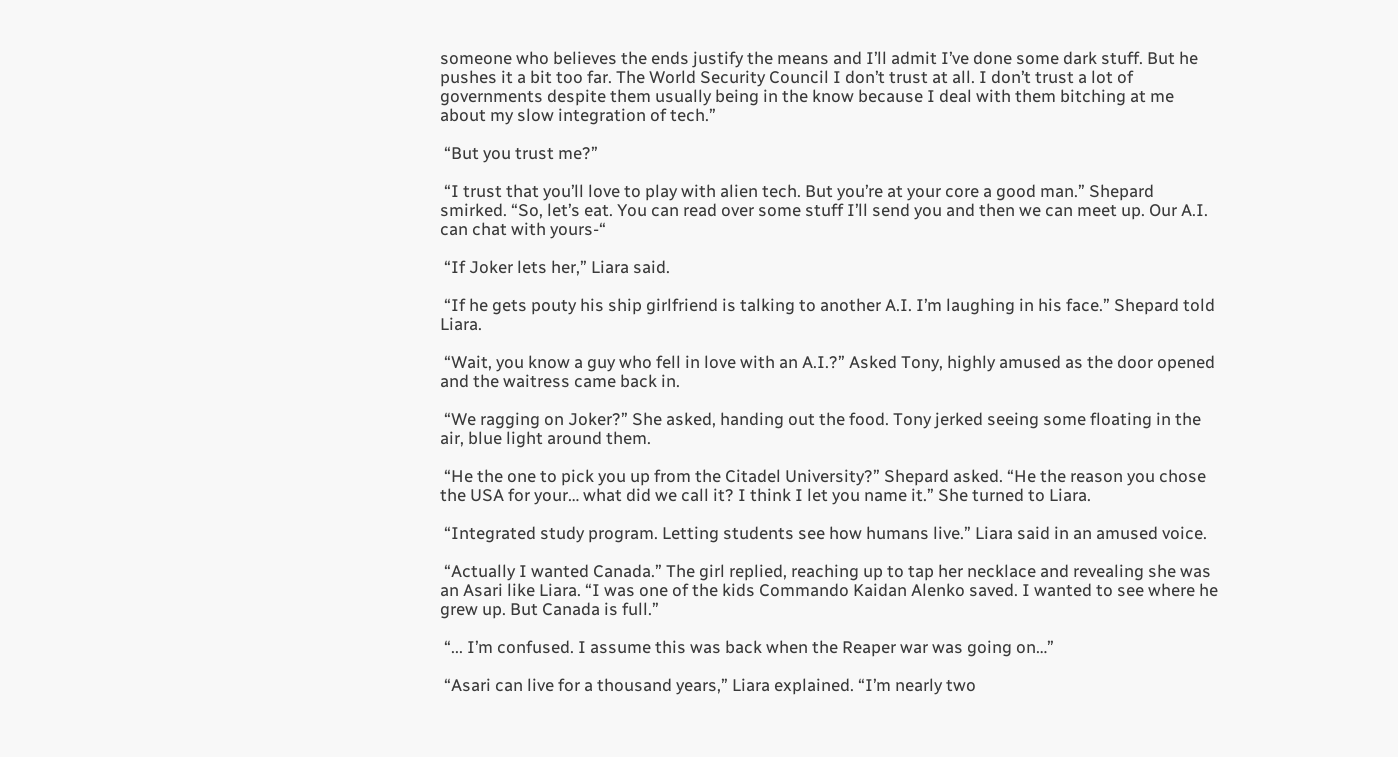someone who believes the ends justify the means and I’ll admit I’ve done some dark stuff. But he pushes it a bit too far. The World Security Council I don’t trust at all. I don’t trust a lot of governments despite them usually being in the know because I deal with them bitching at me about my slow integration of tech.”

 “But you trust me?”

 “I trust that you’ll love to play with alien tech. But you’re at your core a good man.” Shepard smirked. “So, let’s eat. You can read over some stuff I’ll send you and then we can meet up. Our A.I. can chat with yours-“

 “If Joker lets her,” Liara said.

 “If he gets pouty his ship girlfriend is talking to another A.I. I’m laughing in his face.” Shepard told Liara.

 “Wait, you know a guy who fell in love with an A.I.?” Asked Tony, highly amused as the door opened and the waitress came back in.

 “We ragging on Joker?” She asked, handing out the food. Tony jerked seeing some floating in the air, blue light around them.

 “He the one to pick you up from the Citadel University?” Shepard asked. “He the reason you chose the USA for your… what did we call it? I think I let you name it.” She turned to Liara.

 “Integrated study program. Letting students see how humans live.” Liara said in an amused voice.

 “Actually I wanted Canada.” The girl replied, reaching up to tap her necklace and revealing she was an Asari like Liara. “I was one of the kids Commando Kaidan Alenko saved. I wanted to see where he grew up. But Canada is full.”

 “... I’m confused. I assume this was back when the Reaper war was going on…”

 “Asari can live for a thousand years,” Liara explained. “I’m nearly two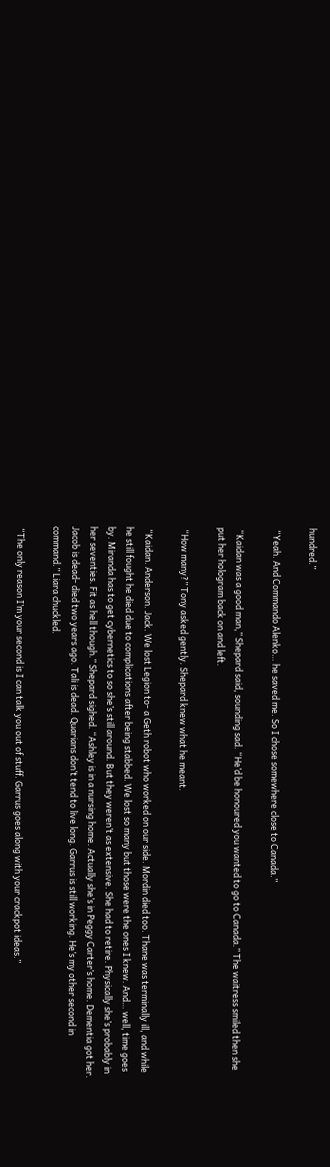hundred.”

 “Yeah. And Commando Alenko… he saved me. So I chose somewhere close to Canada.”

 “Kaidan was a good man,” Shepard said, sounding sad. “He’d be honoured you wanted to go to Canada.” The waitress smiled then she put her hologram back on and left.

 “How many?” Tony asked gently. Shepard knew what he meant.

 “Kaidan. Anderson. Jack. We lost Legion to- a Geth robot who worked on our side. Mordin died too. Thane was terminally ill, and while he still fought he died due to complications after being stabbed. We lost so many but those were the ones I knew. And… well, time goes by. Miranda has to get cybernetics to so she’s still around. But they weren’t as extensive. She had to retire. Physically she’s probably in her seventies. Fit as hell though.” Shepard sighed. “Ashley is in a nursing home. Actually she’s in Peggy Carter’s home. Dementia got her. Jacob is dead- died two years ago. Tali is dead. Quarians don’t tend to live long. Garrus is still working. He’s my other second in command.” Liara chuckled.

 “The only reason I’m your second is I can talk you out of stuff. Garrus goes along with your crackpot ideas.”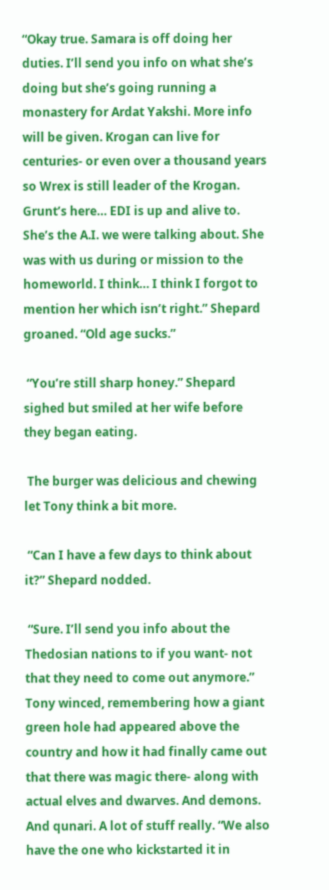“Okay true. Samara is off doing her duties. I’ll send you info on what she’s doing but she’s going running a monastery for Ardat Yakshi. More info will be given. Krogan can live for centuries- or even over a thousand years so Wrex is still leader of the Krogan. Grunt’s here… EDI is up and alive to. She’s the A.I. we were talking about. She was with us during or mission to the homeworld. I think… I think I forgot to mention her which isn’t right.” Shepard groaned. “Old age sucks.”

 “You’re still sharp honey.” Shepard sighed but smiled at her wife before they began eating.

 The burger was delicious and chewing let Tony think a bit more.

 “Can I have a few days to think about it?” Shepard nodded.

 “Sure. I’ll send you info about the Thedosian nations to if you want- not that they need to come out anymore.” Tony winced, remembering how a giant green hole had appeared above the country and how it had finally came out that there was magic there- along with actual elves and dwarves. And demons. And qunari. A lot of stuff really. “We also have the one who kickstarted it in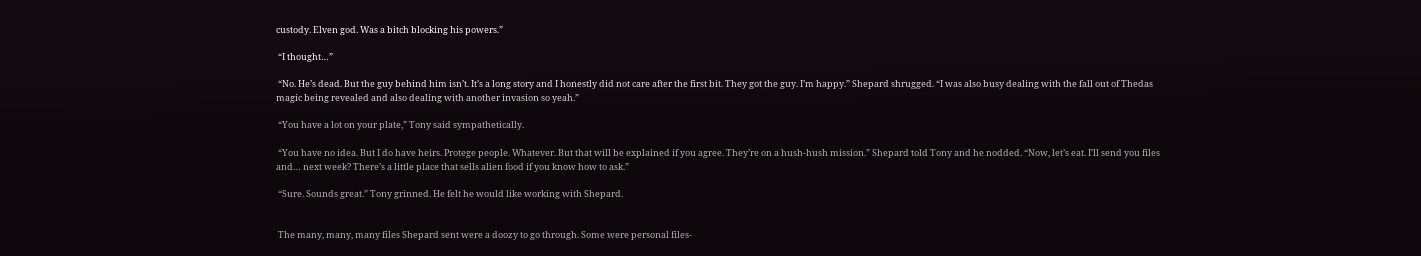custody. Elven god. Was a bitch blocking his powers.”

 “I thought…”

 “No. He’s dead. But the guy behind him isn’t. It’s a long story and I honestly did not care after the first bit. They got the guy. I’m happy.” Shepard shrugged. “I was also busy dealing with the fall out of Thedas magic being revealed and also dealing with another invasion so yeah.”

 “You have a lot on your plate,” Tony said sympathetically.

 “You have no idea. But I do have heirs. Protege people. Whatever. But that will be explained if you agree. They’re on a hush-hush mission.” Shepard told Tony and he nodded. “Now, let’s eat. I’ll send you files and… next week? There’s a little place that sells alien food if you know how to ask.”

 “Sure. Sounds great.” Tony grinned. He felt he would like working with Shepard.


 The many, many, many files Shepard sent were a doozy to go through. Some were personal files-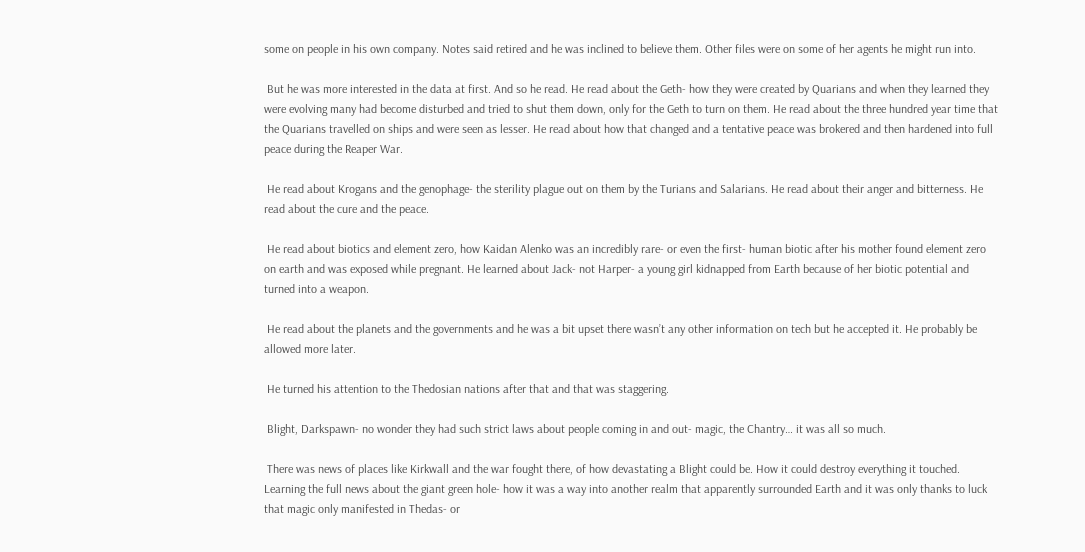some on people in his own company. Notes said retired and he was inclined to believe them. Other files were on some of her agents he might run into.

 But he was more interested in the data at first. And so he read. He read about the Geth- how they were created by Quarians and when they learned they were evolving many had become disturbed and tried to shut them down, only for the Geth to turn on them. He read about the three hundred year time that the Quarians travelled on ships and were seen as lesser. He read about how that changed and a tentative peace was brokered and then hardened into full peace during the Reaper War.

 He read about Krogans and the genophage- the sterility plague out on them by the Turians and Salarians. He read about their anger and bitterness. He read about the cure and the peace.

 He read about biotics and element zero, how Kaidan Alenko was an incredibly rare- or even the first- human biotic after his mother found element zero on earth and was exposed while pregnant. He learned about Jack- not Harper- a young girl kidnapped from Earth because of her biotic potential and turned into a weapon.

 He read about the planets and the governments and he was a bit upset there wasn’t any other information on tech but he accepted it. He probably be allowed more later.

 He turned his attention to the Thedosian nations after that and that was staggering.

 Blight, Darkspawn- no wonder they had such strict laws about people coming in and out- magic, the Chantry… it was all so much.

 There was news of places like Kirkwall and the war fought there, of how devastating a Blight could be. How it could destroy everything it touched. Learning the full news about the giant green hole- how it was a way into another realm that apparently surrounded Earth and it was only thanks to luck that magic only manifested in Thedas- or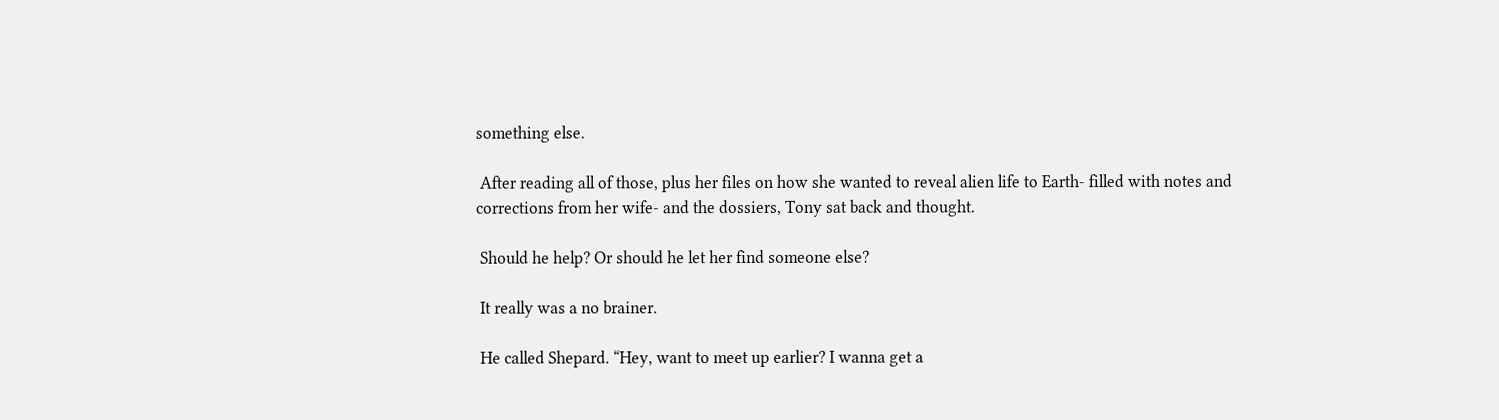something else.

 After reading all of those, plus her files on how she wanted to reveal alien life to Earth- filled with notes and corrections from her wife- and the dossiers, Tony sat back and thought.

 Should he help? Or should he let her find someone else?

 It really was a no brainer.

 He called Shepard. “Hey, want to meet up earlier? I wanna get a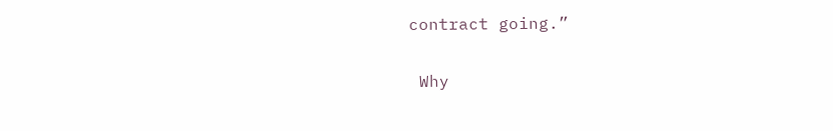contract going.”

 Why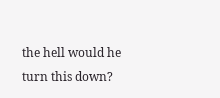the hell would he turn this down?